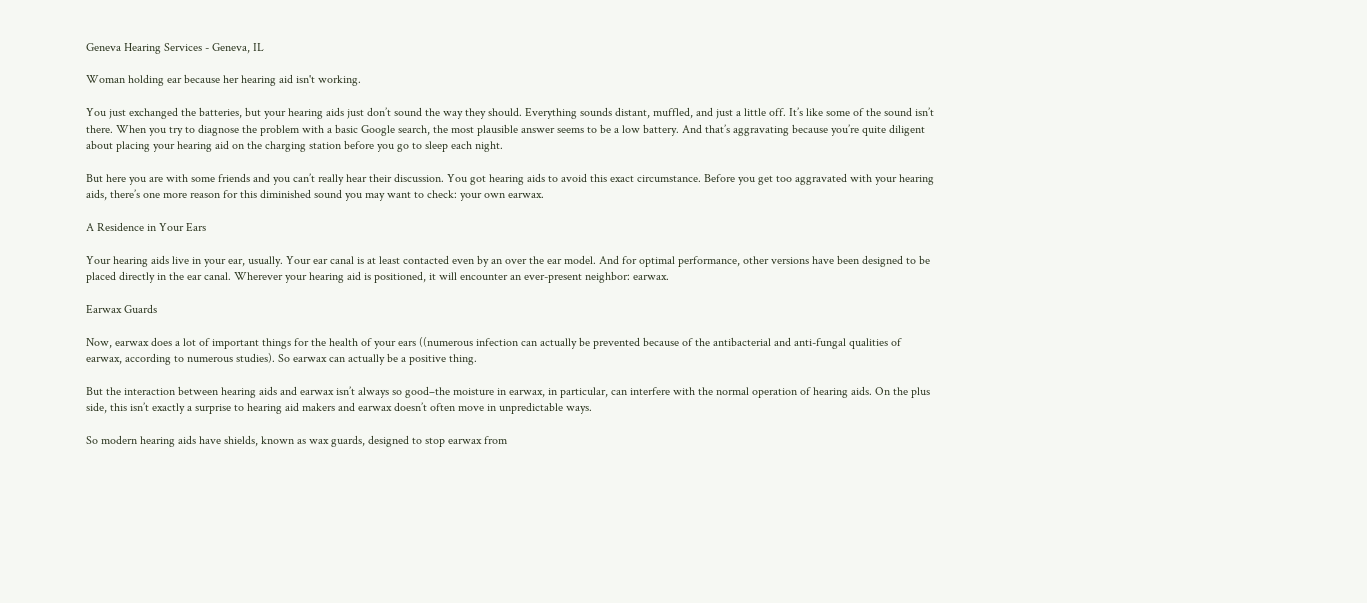Geneva Hearing Services - Geneva, IL

Woman holding ear because her hearing aid isn't working.

You just exchanged the batteries, but your hearing aids just don’t sound the way they should. Everything sounds distant, muffled, and just a little off. It’s like some of the sound isn’t there. When you try to diagnose the problem with a basic Google search, the most plausible answer seems to be a low battery. And that’s aggravating because you’re quite diligent about placing your hearing aid on the charging station before you go to sleep each night.

But here you are with some friends and you can’t really hear their discussion. You got hearing aids to avoid this exact circumstance. Before you get too aggravated with your hearing aids, there’s one more reason for this diminished sound you may want to check: your own earwax.

A Residence in Your Ears

Your hearing aids live in your ear, usually. Your ear canal is at least contacted even by an over the ear model. And for optimal performance, other versions have been designed to be placed directly in the ear canal. Wherever your hearing aid is positioned, it will encounter an ever-present neighbor: earwax.

Earwax Guards

Now, earwax does a lot of important things for the health of your ears ((numerous infection can actually be prevented because of the antibacterial and anti-fungal qualities of earwax, according to numerous studies). So earwax can actually be a positive thing.

But the interaction between hearing aids and earwax isn’t always so good–the moisture in earwax, in particular, can interfere with the normal operation of hearing aids. On the plus side, this isn’t exactly a surprise to hearing aid makers and earwax doesn’t often move in unpredictable ways.

So modern hearing aids have shields, known as wax guards, designed to stop earwax from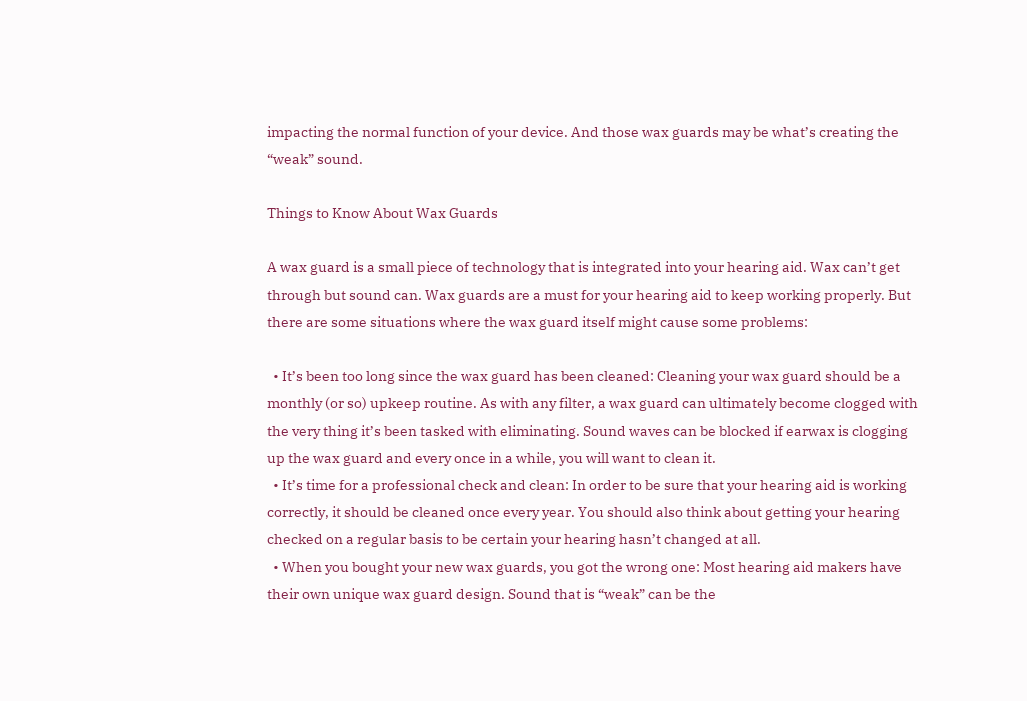impacting the normal function of your device. And those wax guards may be what’s creating the “weak” sound.

Things to Know About Wax Guards

A wax guard is a small piece of technology that is integrated into your hearing aid. Wax can’t get through but sound can. Wax guards are a must for your hearing aid to keep working properly. But there are some situations where the wax guard itself might cause some problems:

  • It’s been too long since the wax guard has been cleaned: Cleaning your wax guard should be a monthly (or so) upkeep routine. As with any filter, a wax guard can ultimately become clogged with the very thing it’s been tasked with eliminating. Sound waves can be blocked if earwax is clogging up the wax guard and every once in a while, you will want to clean it.
  • It’s time for a professional check and clean: In order to be sure that your hearing aid is working correctly, it should be cleaned once every year. You should also think about getting your hearing checked on a regular basis to be certain your hearing hasn’t changed at all.
  • When you bought your new wax guards, you got the wrong one: Most hearing aid makers have their own unique wax guard design. Sound that is “weak” can be the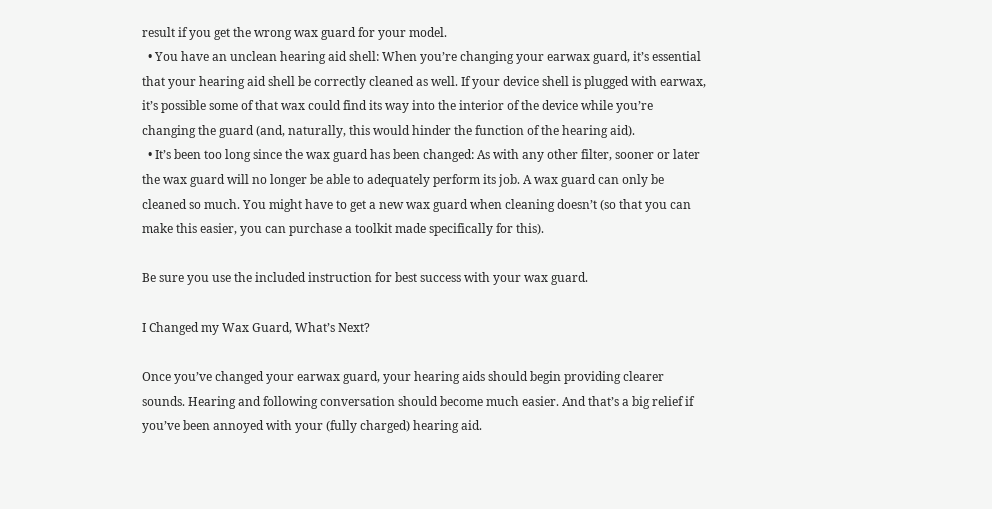result if you get the wrong wax guard for your model.
  • You have an unclean hearing aid shell: When you’re changing your earwax guard, it’s essential that your hearing aid shell be correctly cleaned as well. If your device shell is plugged with earwax, it’s possible some of that wax could find its way into the interior of the device while you’re changing the guard (and, naturally, this would hinder the function of the hearing aid).
  • It’s been too long since the wax guard has been changed: As with any other filter, sooner or later the wax guard will no longer be able to adequately perform its job. A wax guard can only be cleaned so much. You might have to get a new wax guard when cleaning doesn’t (so that you can make this easier, you can purchase a toolkit made specifically for this).

Be sure you use the included instruction for best success with your wax guard.

I Changed my Wax Guard, What’s Next?

Once you’ve changed your earwax guard, your hearing aids should begin providing clearer sounds. Hearing and following conversation should become much easier. And that’s a big relief if you’ve been annoyed with your (fully charged) hearing aid.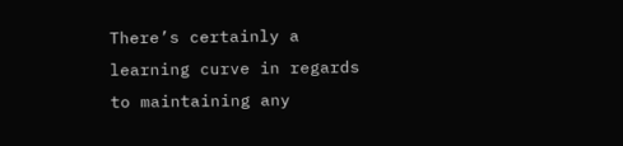There’s certainly a learning curve in regards to maintaining any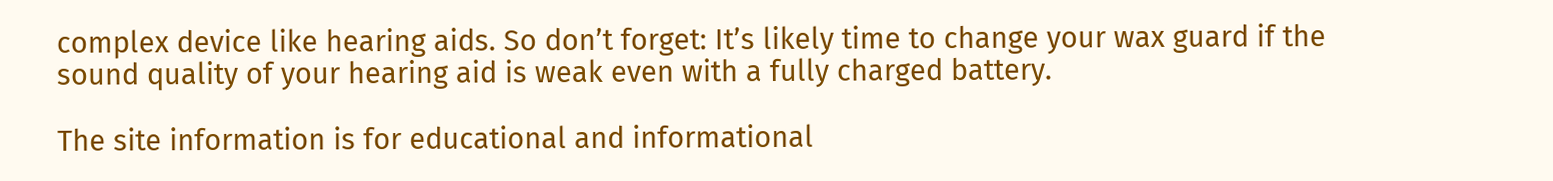complex device like hearing aids. So don’t forget: It’s likely time to change your wax guard if the sound quality of your hearing aid is weak even with a fully charged battery.

The site information is for educational and informational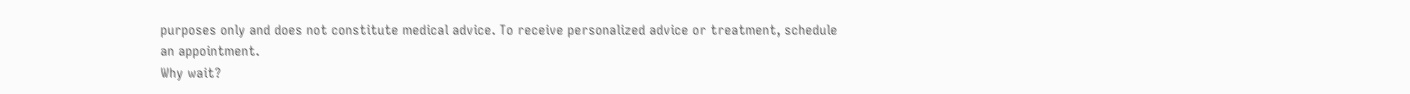purposes only and does not constitute medical advice. To receive personalized advice or treatment, schedule an appointment.
Why wait?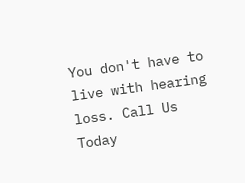You don't have to live with hearing loss. Call Us Today